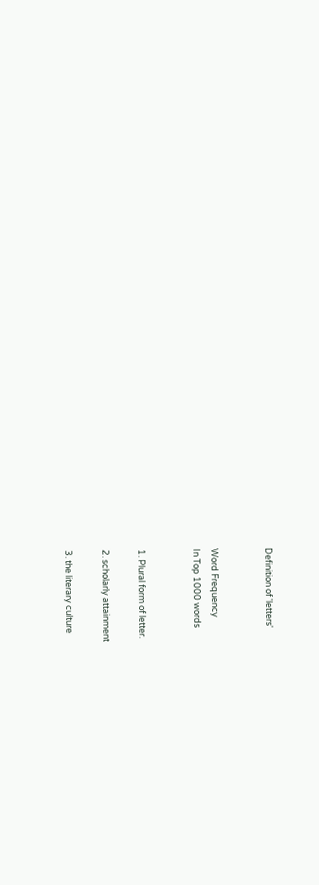Definition of 'letters'


Word Frequency
In Top 1000 words


1. Plural form of letter.

2. scholarly attainment

3. the literary culture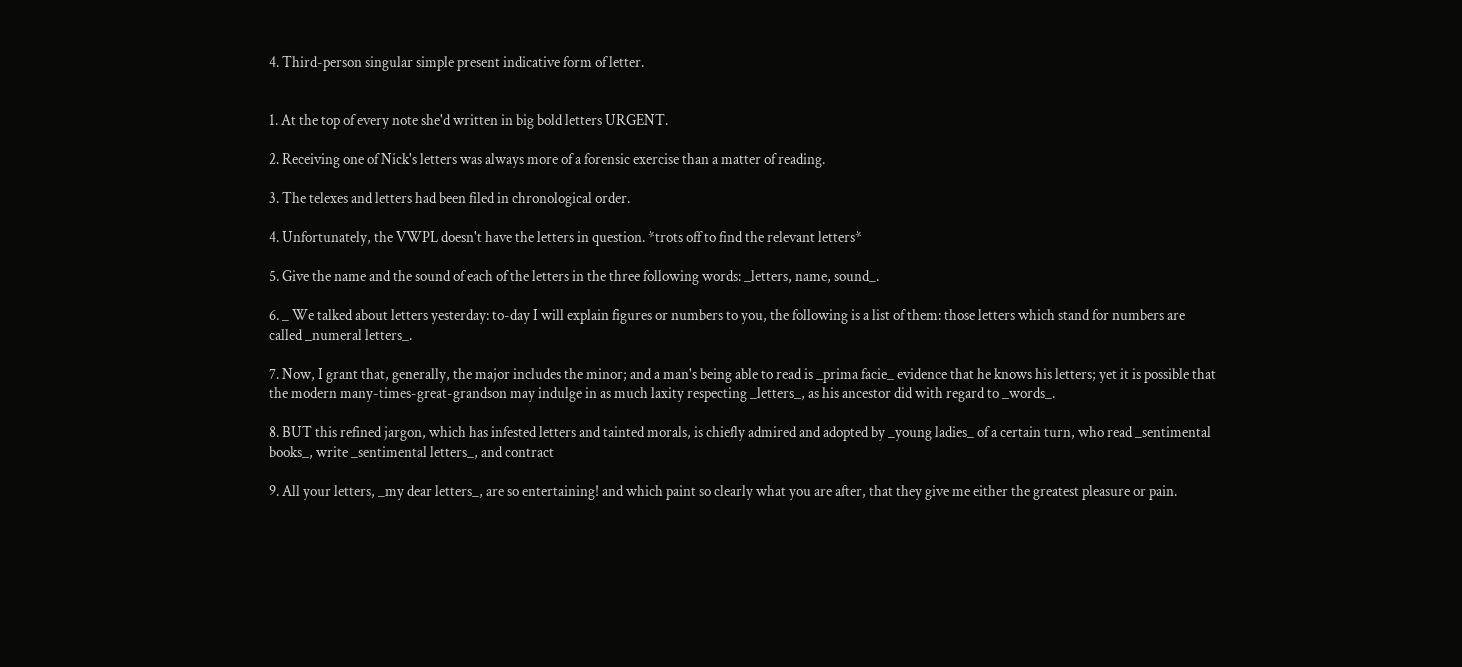4. Third-person singular simple present indicative form of letter.


1. At the top of every note she'd written in big bold letters URGENT.

2. Receiving one of Nick's letters was always more of a forensic exercise than a matter of reading.

3. The telexes and letters had been filed in chronological order.

4. Unfortunately, the VWPL doesn't have the letters in question. *trots off to find the relevant letters*

5. Give the name and the sound of each of the letters in the three following words: _letters, name, sound_.

6. _ We talked about letters yesterday: to-day I will explain figures or numbers to you, the following is a list of them: those letters which stand for numbers are called _numeral letters_.

7. Now, I grant that, generally, the major includes the minor; and a man's being able to read is _prima facie_ evidence that he knows his letters; yet it is possible that the modern many-times-great-grandson may indulge in as much laxity respecting _letters_, as his ancestor did with regard to _words_.

8. BUT this refined jargon, which has infested letters and tainted morals, is chiefly admired and adopted by _young ladies_ of a certain turn, who read _sentimental books_, write _sentimental letters_, and contract

9. All your letters, _my dear letters_, are so entertaining! and which paint so clearly what you are after, that they give me either the greatest pleasure or pain.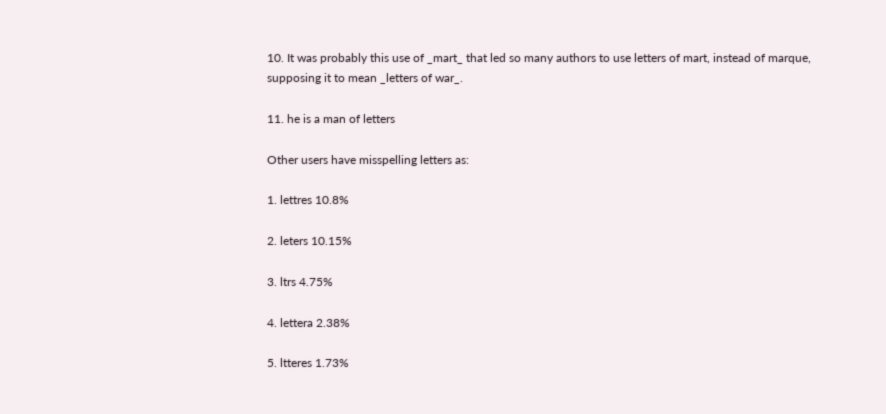10. It was probably this use of _mart_ that led so many authors to use letters of mart, instead of marque, supposing it to mean _letters of war_.

11. he is a man of letters

Other users have misspelling letters as:

1. lettres 10.8%

2. leters 10.15%

3. ltrs 4.75%

4. lettera 2.38%

5. ltteres 1.73%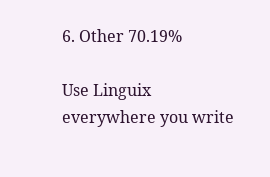6. Other 70.19%

Use Linguix everywhere you write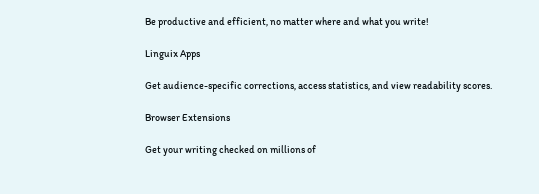Be productive and efficient, no matter where and what you write!

Linguix Apps

Get audience-specific corrections, access statistics, and view readability scores.

Browser Extensions

Get your writing checked on millions of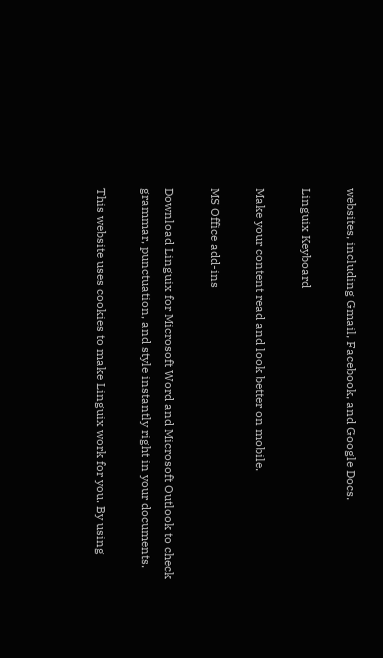websites, including Gmail, Facebook, and Google Docs.

Linguix Keyboard

Make your content read and look better on mobile.

MS Office add-ins

Download Linguix for Microsoft Word and Microsoft Outlook to check grammar, punctuation, and style instantly right in your documents.

This website uses cookies to make Linguix work for you. By using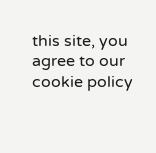this site, you agree to our cookie policy